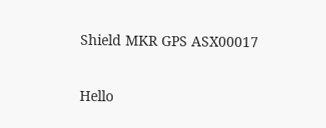Shield MKR GPS ASX00017

Hello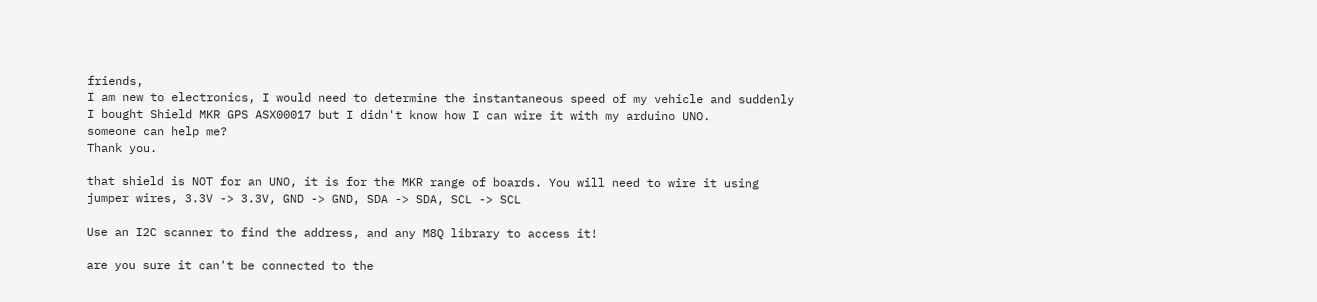friends,
I am new to electronics, I would need to determine the instantaneous speed of my vehicle and suddenly I bought Shield MKR GPS ASX00017 but I didn't know how I can wire it with my arduino UNO.
someone can help me?
Thank you.

that shield is NOT for an UNO, it is for the MKR range of boards. You will need to wire it using jumper wires, 3.3V -> 3.3V, GND -> GND, SDA -> SDA, SCL -> SCL

Use an I2C scanner to find the address, and any M8Q library to access it!

are you sure it can't be connected to the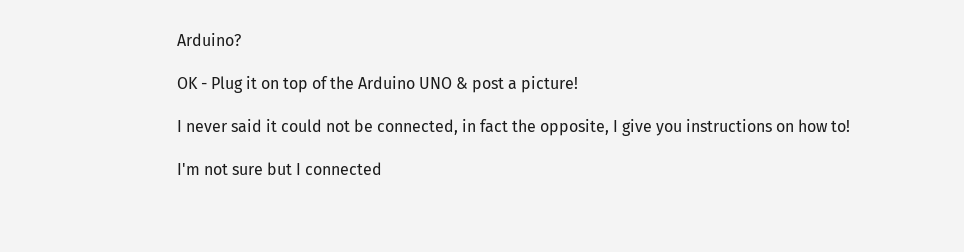Arduino?

OK - Plug it on top of the Arduino UNO & post a picture!

I never said it could not be connected, in fact the opposite, I give you instructions on how to!

I'm not sure but I connected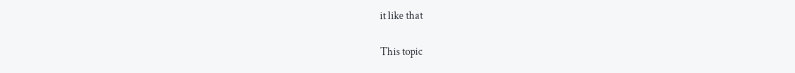it like that

This topic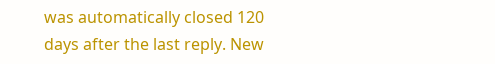was automatically closed 120 days after the last reply. New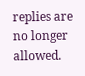replies are no longer allowed.